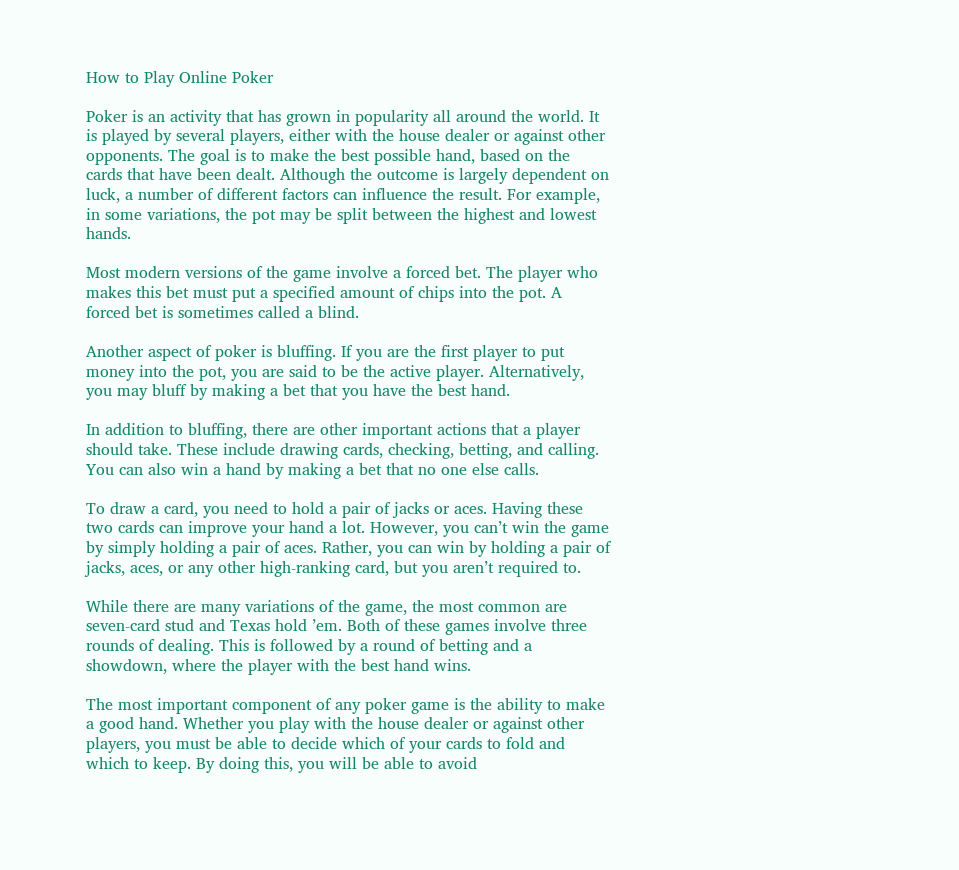How to Play Online Poker

Poker is an activity that has grown in popularity all around the world. It is played by several players, either with the house dealer or against other opponents. The goal is to make the best possible hand, based on the cards that have been dealt. Although the outcome is largely dependent on luck, a number of different factors can influence the result. For example, in some variations, the pot may be split between the highest and lowest hands.

Most modern versions of the game involve a forced bet. The player who makes this bet must put a specified amount of chips into the pot. A forced bet is sometimes called a blind.

Another aspect of poker is bluffing. If you are the first player to put money into the pot, you are said to be the active player. Alternatively, you may bluff by making a bet that you have the best hand.

In addition to bluffing, there are other important actions that a player should take. These include drawing cards, checking, betting, and calling. You can also win a hand by making a bet that no one else calls.

To draw a card, you need to hold a pair of jacks or aces. Having these two cards can improve your hand a lot. However, you can’t win the game by simply holding a pair of aces. Rather, you can win by holding a pair of jacks, aces, or any other high-ranking card, but you aren’t required to.

While there are many variations of the game, the most common are seven-card stud and Texas hold ’em. Both of these games involve three rounds of dealing. This is followed by a round of betting and a showdown, where the player with the best hand wins.

The most important component of any poker game is the ability to make a good hand. Whether you play with the house dealer or against other players, you must be able to decide which of your cards to fold and which to keep. By doing this, you will be able to avoid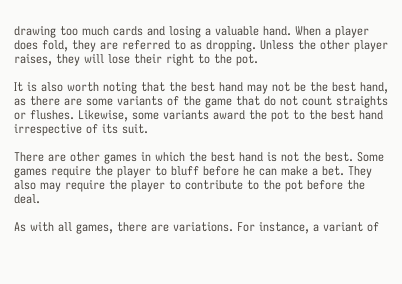drawing too much cards and losing a valuable hand. When a player does fold, they are referred to as dropping. Unless the other player raises, they will lose their right to the pot.

It is also worth noting that the best hand may not be the best hand, as there are some variants of the game that do not count straights or flushes. Likewise, some variants award the pot to the best hand irrespective of its suit.

There are other games in which the best hand is not the best. Some games require the player to bluff before he can make a bet. They also may require the player to contribute to the pot before the deal.

As with all games, there are variations. For instance, a variant of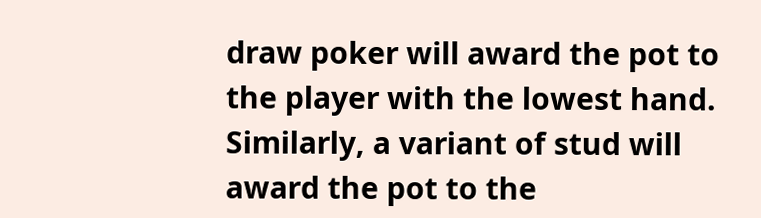draw poker will award the pot to the player with the lowest hand. Similarly, a variant of stud will award the pot to the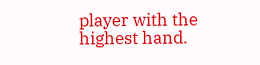player with the highest hand.